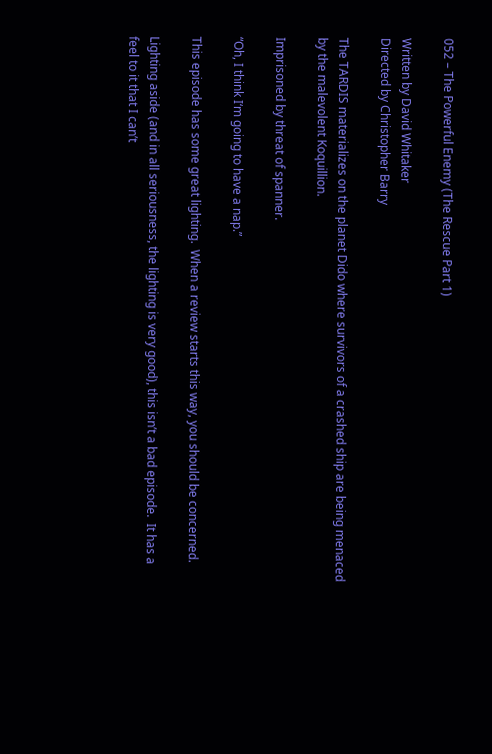052 – The Powerful Enemy (The Rescue Part 1)

Written by David Whitaker
Directed by Christopher Barry

The TARDIS materializes on the planet Dido where survivors of a crashed ship are being menaced by the malevolent Koquillion.

Imprisoned by threat of spanner.

“Oh, I think I‘m going to have a nap.”

This episode has some great lighting.  When a review starts this way, you should be concerned.

Lighting aside (and in all seriousness, the lighting is very good), this isn’t a bad episode.  It has a feel to it that I can’t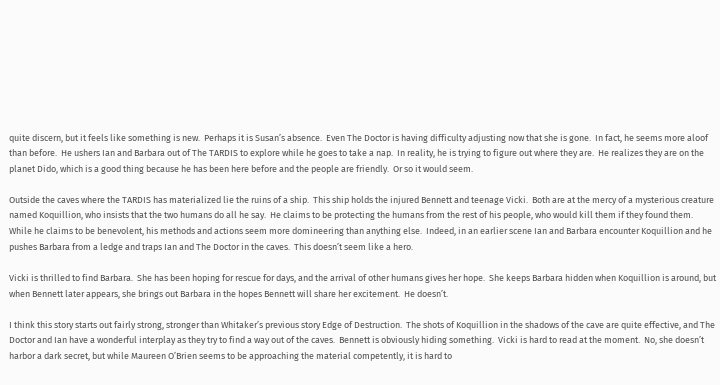quite discern, but it feels like something is new.  Perhaps it is Susan’s absence.  Even The Doctor is having difficulty adjusting now that she is gone.  In fact, he seems more aloof than before.  He ushers Ian and Barbara out of The TARDIS to explore while he goes to take a nap.  In reality, he is trying to figure out where they are.  He realizes they are on the planet Dido, which is a good thing because he has been here before and the people are friendly.  Or so it would seem.

Outside the caves where the TARDIS has materialized lie the ruins of a ship.  This ship holds the injured Bennett and teenage Vicki.  Both are at the mercy of a mysterious creature named Koquillion, who insists that the two humans do all he say.  He claims to be protecting the humans from the rest of his people, who would kill them if they found them.  While he claims to be benevolent, his methods and actions seem more domineering than anything else.  Indeed, in an earlier scene Ian and Barbara encounter Koquillion and he pushes Barbara from a ledge and traps Ian and The Doctor in the caves.  This doesn’t seem like a hero.

Vicki is thrilled to find Barbara.  She has been hoping for rescue for days, and the arrival of other humans gives her hope.  She keeps Barbara hidden when Koquillion is around, but when Bennett later appears, she brings out Barbara in the hopes Bennett will share her excitement.  He doesn’t.

I think this story starts out fairly strong, stronger than Whitaker’s previous story Edge of Destruction.  The shots of Koquillion in the shadows of the cave are quite effective, and The Doctor and Ian have a wonderful interplay as they try to find a way out of the caves.  Bennett is obviously hiding something.  Vicki is hard to read at the moment.  No, she doesn’t harbor a dark secret, but while Maureen O’Brien seems to be approaching the material competently, it is hard to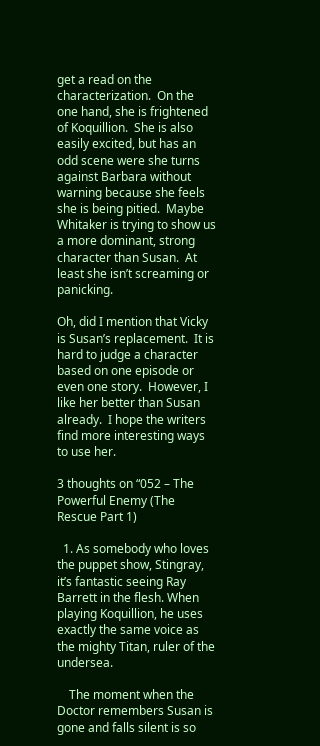get a read on the characterization.  On the one hand, she is frightened of Koquillion.  She is also easily excited, but has an odd scene were she turns against Barbara without warning because she feels she is being pitied.  Maybe Whitaker is trying to show us a more dominant, strong character than Susan.  At least she isn’t screaming or panicking.

Oh, did I mention that Vicky is Susan’s replacement.  It is hard to judge a character based on one episode or even one story.  However, I like her better than Susan already.  I hope the writers find more interesting ways to use her.

3 thoughts on “052 – The Powerful Enemy (The Rescue Part 1)

  1. As somebody who loves the puppet show, Stingray, it’s fantastic seeing Ray Barrett in the flesh. When playing Koquillion, he uses exactly the same voice as the mighty Titan, ruler of the undersea.

    The moment when the Doctor remembers Susan is gone and falls silent is so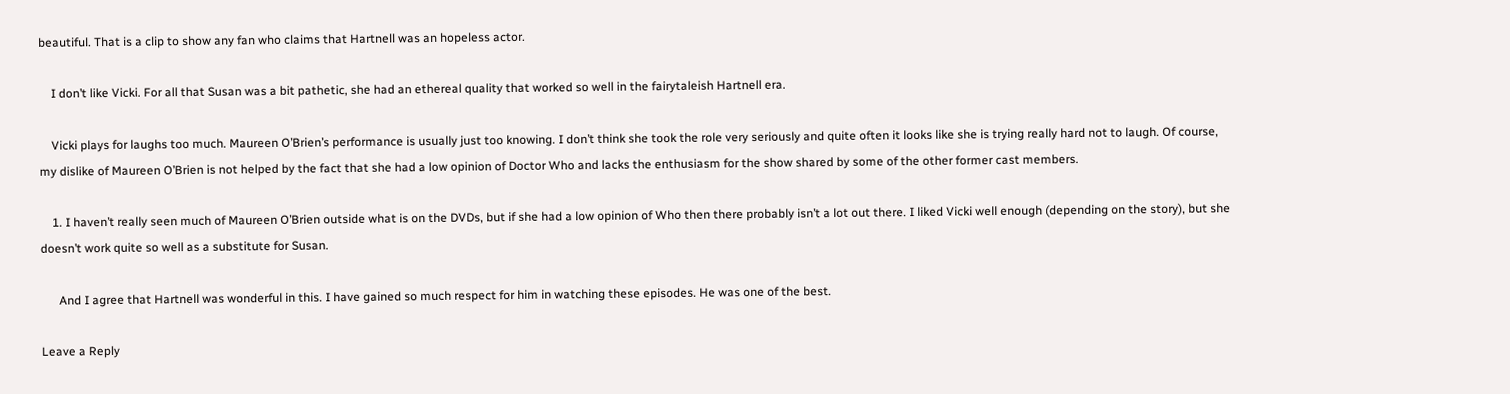beautiful. That is a clip to show any fan who claims that Hartnell was an hopeless actor.

    I don’t like Vicki. For all that Susan was a bit pathetic, she had an ethereal quality that worked so well in the fairytaleish Hartnell era.

    Vicki plays for laughs too much. Maureen O’Brien’s performance is usually just too knowing. I don’t think she took the role very seriously and quite often it looks like she is trying really hard not to laugh. Of course, my dislike of Maureen O’Brien is not helped by the fact that she had a low opinion of Doctor Who and lacks the enthusiasm for the show shared by some of the other former cast members.

    1. I haven’t really seen much of Maureen O’Brien outside what is on the DVDs, but if she had a low opinion of Who then there probably isn’t a lot out there. I liked Vicki well enough (depending on the story), but she doesn’t work quite so well as a substitute for Susan.

      And I agree that Hartnell was wonderful in this. I have gained so much respect for him in watching these episodes. He was one of the best.

Leave a Reply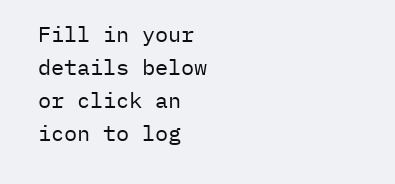Fill in your details below or click an icon to log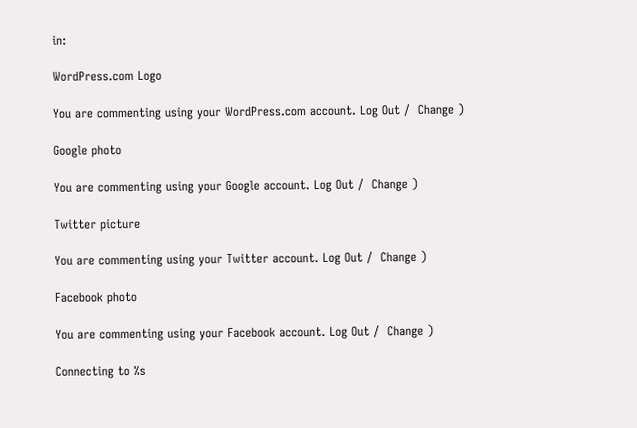in:

WordPress.com Logo

You are commenting using your WordPress.com account. Log Out /  Change )

Google photo

You are commenting using your Google account. Log Out /  Change )

Twitter picture

You are commenting using your Twitter account. Log Out /  Change )

Facebook photo

You are commenting using your Facebook account. Log Out /  Change )

Connecting to %s